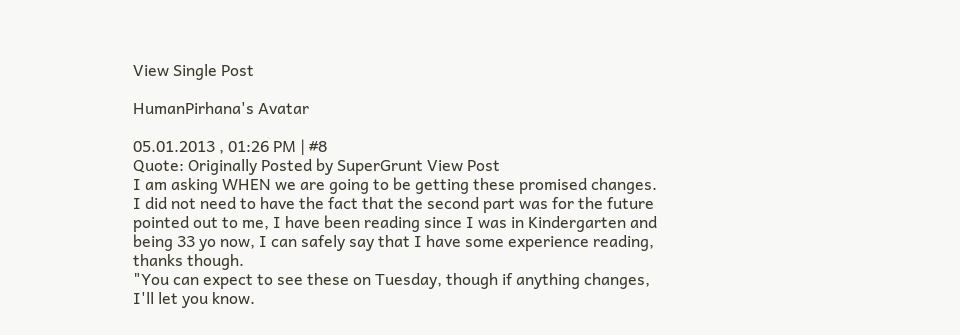View Single Post

HumanPirhana's Avatar

05.01.2013 , 01:26 PM | #8
Quote: Originally Posted by SuperGrunt View Post
I am asking WHEN we are going to be getting these promised changes. I did not need to have the fact that the second part was for the future pointed out to me, I have been reading since I was in Kindergarten and being 33 yo now, I can safely say that I have some experience reading, thanks though.
"You can expect to see these on Tuesday, though if anything changes, I'll let you know.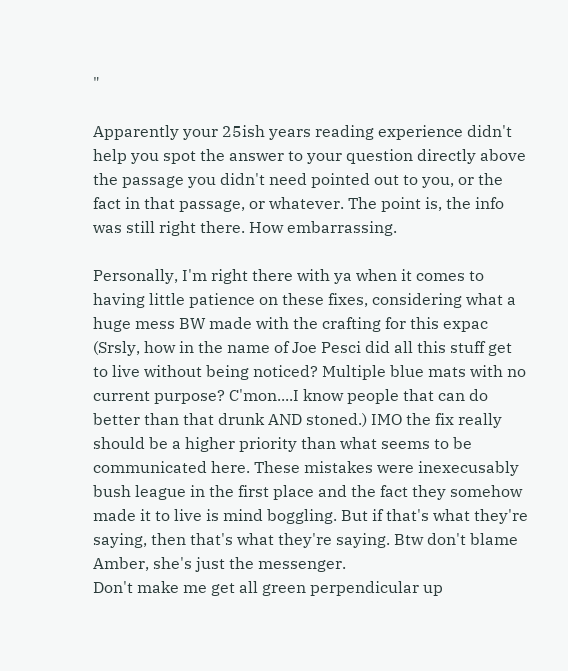"

Apparently your 25ish years reading experience didn't help you spot the answer to your question directly above the passage you didn't need pointed out to you, or the fact in that passage, or whatever. The point is, the info was still right there. How embarrassing.

Personally, I'm right there with ya when it comes to having little patience on these fixes, considering what a huge mess BW made with the crafting for this expac (Srsly, how in the name of Joe Pesci did all this stuff get to live without being noticed? Multiple blue mats with no current purpose? C'mon....I know people that can do better than that drunk AND stoned.) IMO the fix really should be a higher priority than what seems to be communicated here. These mistakes were inexecusably bush league in the first place and the fact they somehow made it to live is mind boggling. But if that's what they're saying, then that's what they're saying. Btw don't blame Amber, she's just the messenger.
Don't make me get all green perpendicular up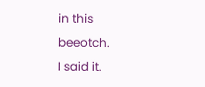in this beeotch.
I said it.